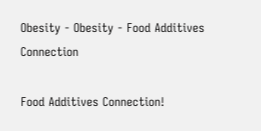Obesity - Obesity - Food Additives Connection

Food Additives Connection!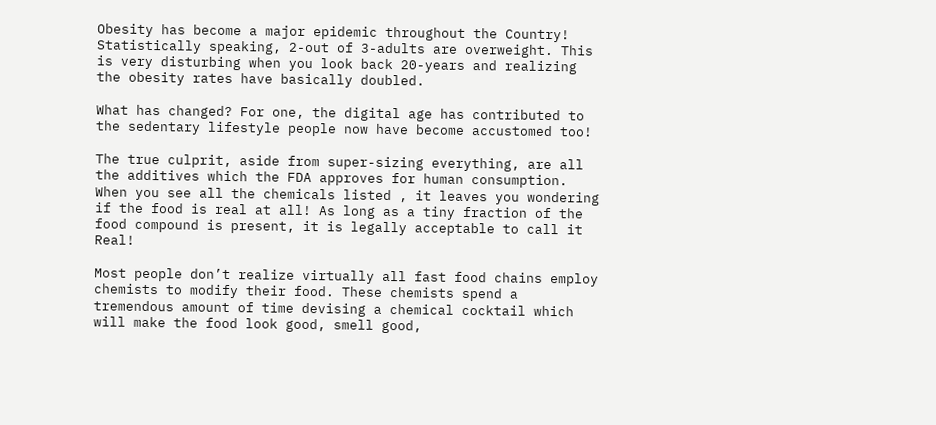Obesity has become a major epidemic throughout the Country! Statistically speaking, 2-out of 3-adults are overweight. This is very disturbing when you look back 20-years and realizing the obesity rates have basically doubled.

What has changed? For one, the digital age has contributed to the sedentary lifestyle people now have become accustomed too!

The true culprit, aside from super-sizing everything, are all the additives which the FDA approves for human consumption. When you see all the chemicals listed , it leaves you wondering if the food is real at all! As long as a tiny fraction of the food compound is present, it is legally acceptable to call it Real!

Most people don’t realize virtually all fast food chains employ chemists to modify their food. These chemists spend a tremendous amount of time devising a chemical cocktail which will make the food look good, smell good,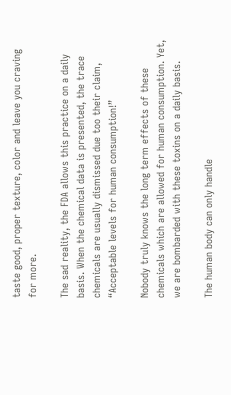taste good, proper texture, color and leave you craving for more.

The sad reality, the FDA allows this practice on a daily basis. When the chemical data is presented, the trace chemicals are usually dismissed due too their claim,  “Acceptable levels for human consumption!”

Nobody truly knows the long term effects of these chemicals which are allowed for human consumption. Yet, we are bombarded with these toxins on a daily basis.

The human body can only handle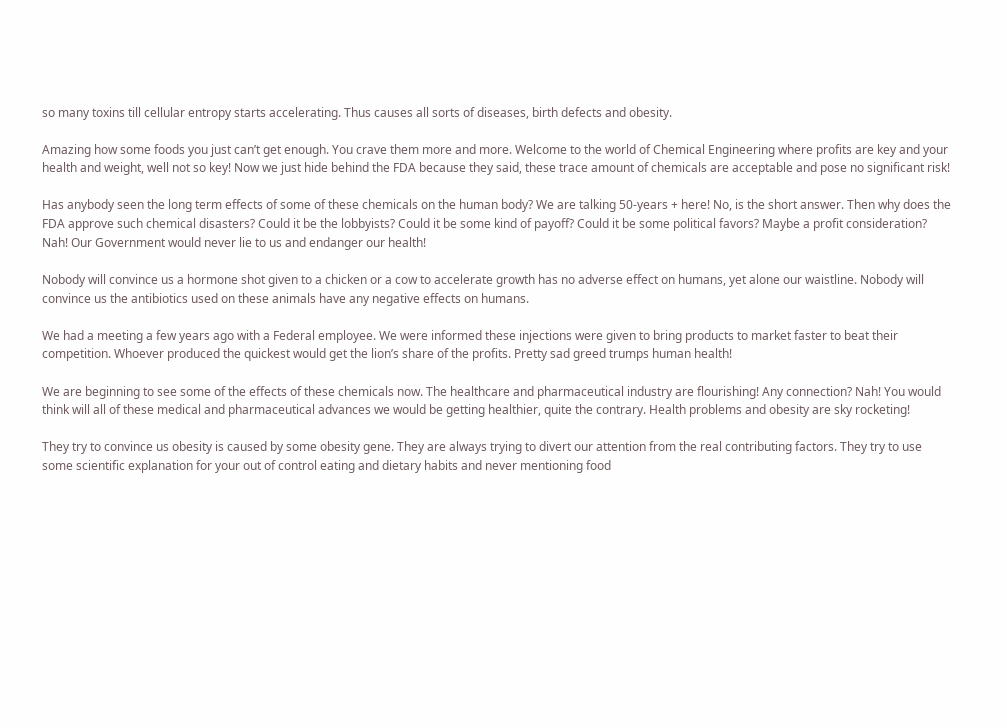so many toxins till cellular entropy starts accelerating. Thus causes all sorts of diseases, birth defects and obesity.

Amazing how some foods you just can’t get enough. You crave them more and more. Welcome to the world of Chemical Engineering where profits are key and your health and weight, well not so key! Now we just hide behind the FDA because they said, these trace amount of chemicals are acceptable and pose no significant risk!

Has anybody seen the long term effects of some of these chemicals on the human body? We are talking 50-years + here! No, is the short answer. Then why does the FDA approve such chemical disasters? Could it be the lobbyists? Could it be some kind of payoff? Could it be some political favors? Maybe a profit consideration? Nah! Our Government would never lie to us and endanger our health!

Nobody will convince us a hormone shot given to a chicken or a cow to accelerate growth has no adverse effect on humans, yet alone our waistline. Nobody will convince us the antibiotics used on these animals have any negative effects on humans.

We had a meeting a few years ago with a Federal employee. We were informed these injections were given to bring products to market faster to beat their competition. Whoever produced the quickest would get the lion’s share of the profits. Pretty sad greed trumps human health!

We are beginning to see some of the effects of these chemicals now. The healthcare and pharmaceutical industry are flourishing! Any connection? Nah! You would think will all of these medical and pharmaceutical advances we would be getting healthier, quite the contrary. Health problems and obesity are sky rocketing!

They try to convince us obesity is caused by some obesity gene. They are always trying to divert our attention from the real contributing factors. They try to use some scientific explanation for your out of control eating and dietary habits and never mentioning food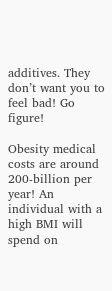additives. They don’t want you to feel bad! Go figure!

Obesity medical costs are around 200-billion per year! An individual with a high BMI will spend on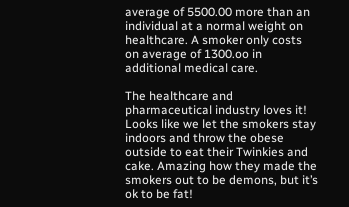average of 5500.00 more than an individual at a normal weight on healthcare. A smoker only costs on average of 1300.oo in additional medical care.

The healthcare and pharmaceutical industry loves it! Looks like we let the smokers stay indoors and throw the obese outside to eat their Twinkies and cake. Amazing how they made the smokers out to be demons, but it’s ok to be fat!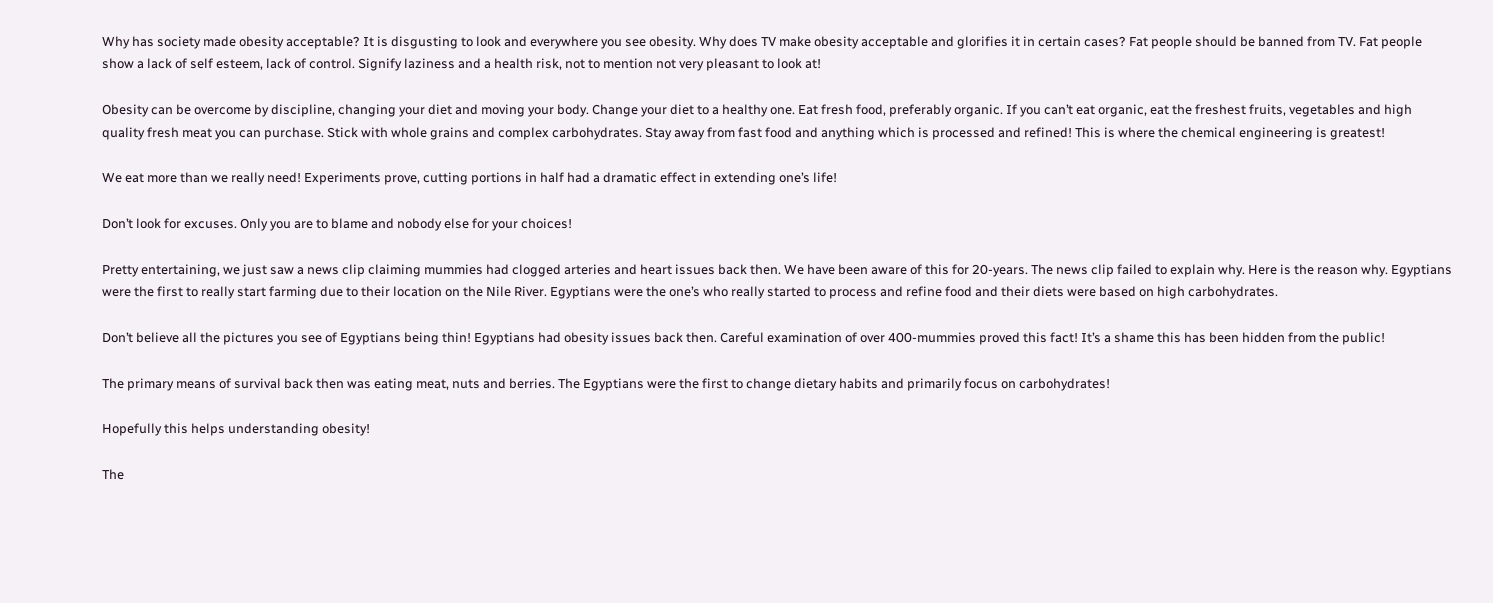Why has society made obesity acceptable? It is disgusting to look and everywhere you see obesity. Why does TV make obesity acceptable and glorifies it in certain cases? Fat people should be banned from TV. Fat people show a lack of self esteem, lack of control. Signify laziness and a health risk, not to mention not very pleasant to look at!

Obesity can be overcome by discipline, changing your diet and moving your body. Change your diet to a healthy one. Eat fresh food, preferably organic. If you can’t eat organic, eat the freshest fruits, vegetables and high quality fresh meat you can purchase. Stick with whole grains and complex carbohydrates. Stay away from fast food and anything which is processed and refined! This is where the chemical engineering is greatest!

We eat more than we really need! Experiments prove, cutting portions in half had a dramatic effect in extending one’s life!

Don’t look for excuses. Only you are to blame and nobody else for your choices!

Pretty entertaining, we just saw a news clip claiming mummies had clogged arteries and heart issues back then. We have been aware of this for 20-years. The news clip failed to explain why. Here is the reason why. Egyptians were the first to really start farming due to their location on the Nile River. Egyptians were the one’s who really started to process and refine food and their diets were based on high carbohydrates.

Don’t believe all the pictures you see of Egyptians being thin! Egyptians had obesity issues back then. Careful examination of over 400-mummies proved this fact! It’s a shame this has been hidden from the public!

The primary means of survival back then was eating meat, nuts and berries. The Egyptians were the first to change dietary habits and primarily focus on carbohydrates!

Hopefully this helps understanding obesity!

The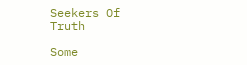Seekers Of Truth

Some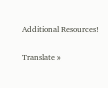Additional Resources!

Translate »